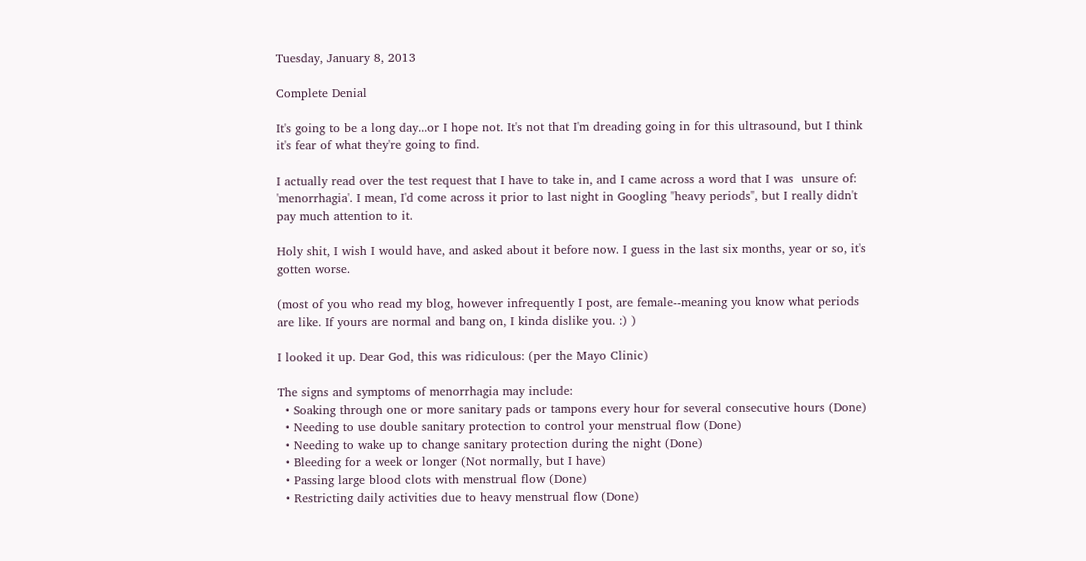Tuesday, January 8, 2013

Complete Denial

It's going to be a long day...or I hope not. It's not that I'm dreading going in for this ultrasound, but I think it's fear of what they're going to find.

I actually read over the test request that I have to take in, and I came across a word that I was  unsure of: 'menorrhagia'. I mean, I'd come across it prior to last night in Googling "heavy periods", but I really didn't pay much attention to it.

Holy shit, I wish I would have, and asked about it before now. I guess in the last six months, year or so, it's gotten worse.

(most of you who read my blog, however infrequently I post, are female--meaning you know what periods are like. If yours are normal and bang on, I kinda dislike you. :) )

I looked it up. Dear God, this was ridiculous: (per the Mayo Clinic)

The signs and symptoms of menorrhagia may include:
  • Soaking through one or more sanitary pads or tampons every hour for several consecutive hours (Done)
  • Needing to use double sanitary protection to control your menstrual flow (Done)
  • Needing to wake up to change sanitary protection during the night (Done)
  • Bleeding for a week or longer (Not normally, but I have)
  • Passing large blood clots with menstrual flow (Done)
  • Restricting daily activities due to heavy menstrual flow (Done)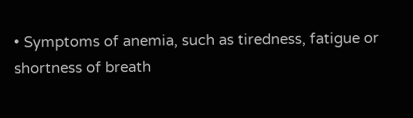• Symptoms of anemia, such as tiredness, fatigue or shortness of breath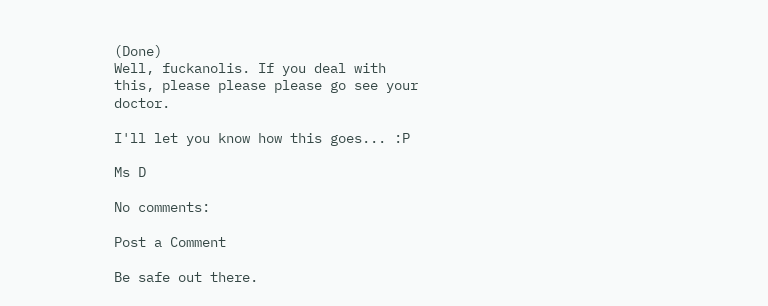(Done)
Well, fuckanolis. If you deal with this, please please please go see your doctor.

I'll let you know how this goes... :P

Ms D

No comments:

Post a Comment

Be safe out there.